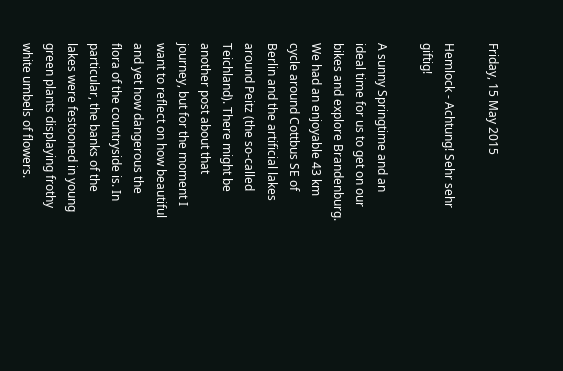Friday, 15 May 2015

Hemlock - Achtung! Sehr sehr giftig!

A sunny Springtime and an ideal time for us to get on our bikes and explore Brandenburg. We had an enjoyable 43 km cycle around Cottbus SE of Berlin and the artificial lakes around Peitz (the so-called Teichland). There might be another post about that journey, but for the moment I want to reflect on how beautiful and yet how dangerous the flora of the countryside is. In particular, the banks of the lakes were festooned in young green plants displaying frothy white umbels of flowers.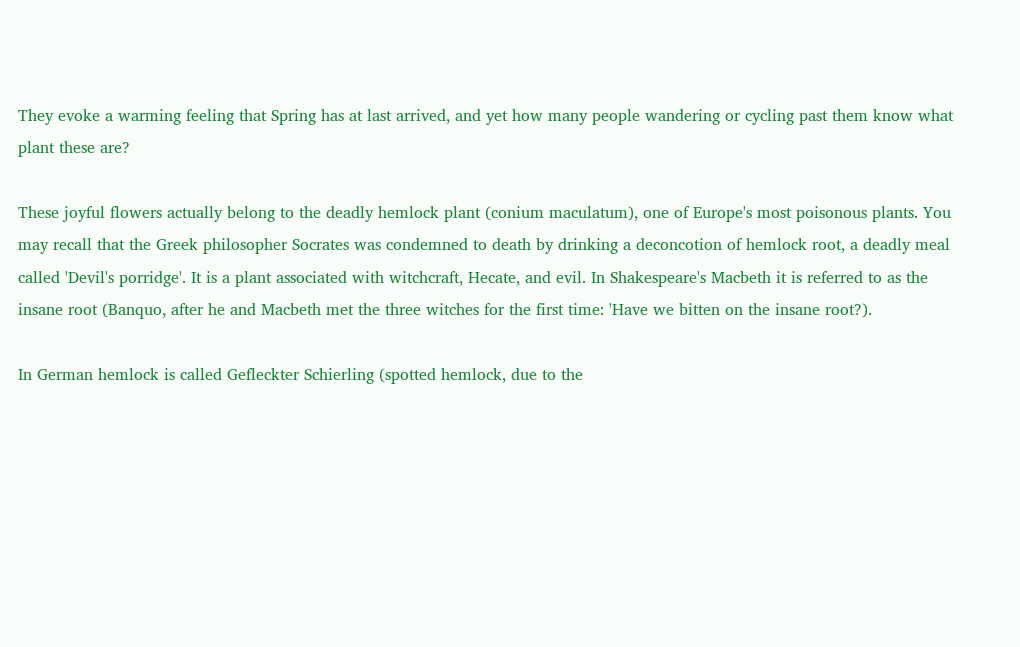They evoke a warming feeling that Spring has at last arrived, and yet how many people wandering or cycling past them know what plant these are?

These joyful flowers actually belong to the deadly hemlock plant (conium maculatum), one of Europe's most poisonous plants. You may recall that the Greek philosopher Socrates was condemned to death by drinking a deconcotion of hemlock root, a deadly meal called 'Devil's porridge'. It is a plant associated with witchcraft, Hecate, and evil. In Shakespeare's Macbeth it is referred to as the insane root (Banquo, after he and Macbeth met the three witches for the first time: 'Have we bitten on the insane root?).

In German hemlock is called Gefleckter Schierling (spotted hemlock, due to the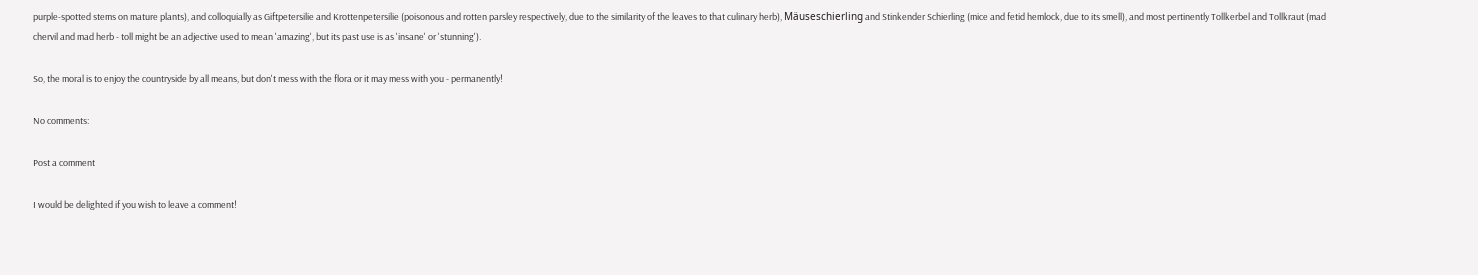purple-spotted stems on mature plants), and colloquially as Giftpetersilie and Krottenpetersilie (poisonous and rotten parsley respectively, due to the similarity of the leaves to that culinary herb), Mäuseschierling and Stinkender Schierling (mice and fetid hemlock, due to its smell), and most pertinently Tollkerbel and Tollkraut (mad chervil and mad herb - toll might be an adjective used to mean 'amazing', but its past use is as 'insane' or 'stunning').

So, the moral is to enjoy the countryside by all means, but don't mess with the flora or it may mess with you - permanently!

No comments:

Post a comment

I would be delighted if you wish to leave a comment!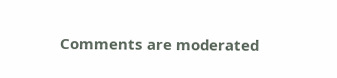Comments are moderated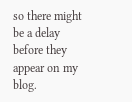so there might be a delay before they appear on my blog.